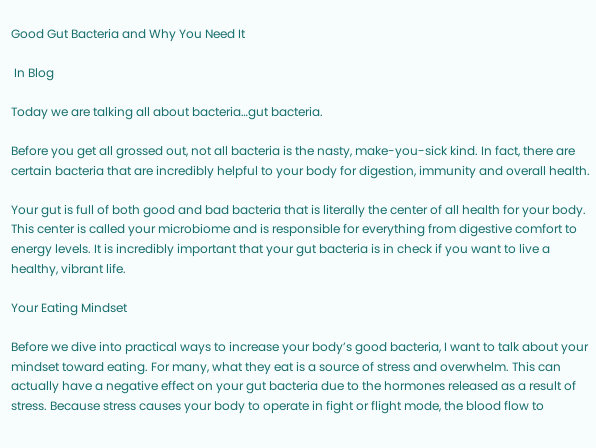Good Gut Bacteria and Why You Need It

 In Blog

Today we are talking all about bacteria…gut bacteria.

Before you get all grossed out, not all bacteria is the nasty, make-you-sick kind. In fact, there are certain bacteria that are incredibly helpful to your body for digestion, immunity and overall health.

Your gut is full of both good and bad bacteria that is literally the center of all health for your body. This center is called your microbiome and is responsible for everything from digestive comfort to energy levels. It is incredibly important that your gut bacteria is in check if you want to live a healthy, vibrant life.

Your Eating Mindset

Before we dive into practical ways to increase your body’s good bacteria, I want to talk about your mindset toward eating. For many, what they eat is a source of stress and overwhelm. This can actually have a negative effect on your gut bacteria due to the hormones released as a result of stress. Because stress causes your body to operate in fight or flight mode, the blood flow to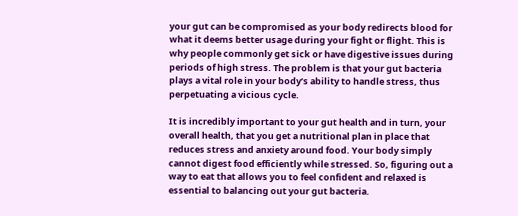your gut can be compromised as your body redirects blood for what it deems better usage during your fight or flight. This is why people commonly get sick or have digestive issues during periods of high stress. The problem is that your gut bacteria plays a vital role in your body’s ability to handle stress, thus perpetuating a vicious cycle.

It is incredibly important to your gut health and in turn, your overall health, that you get a nutritional plan in place that reduces stress and anxiety around food. Your body simply cannot digest food efficiently while stressed. So, figuring out a way to eat that allows you to feel confident and relaxed is essential to balancing out your gut bacteria.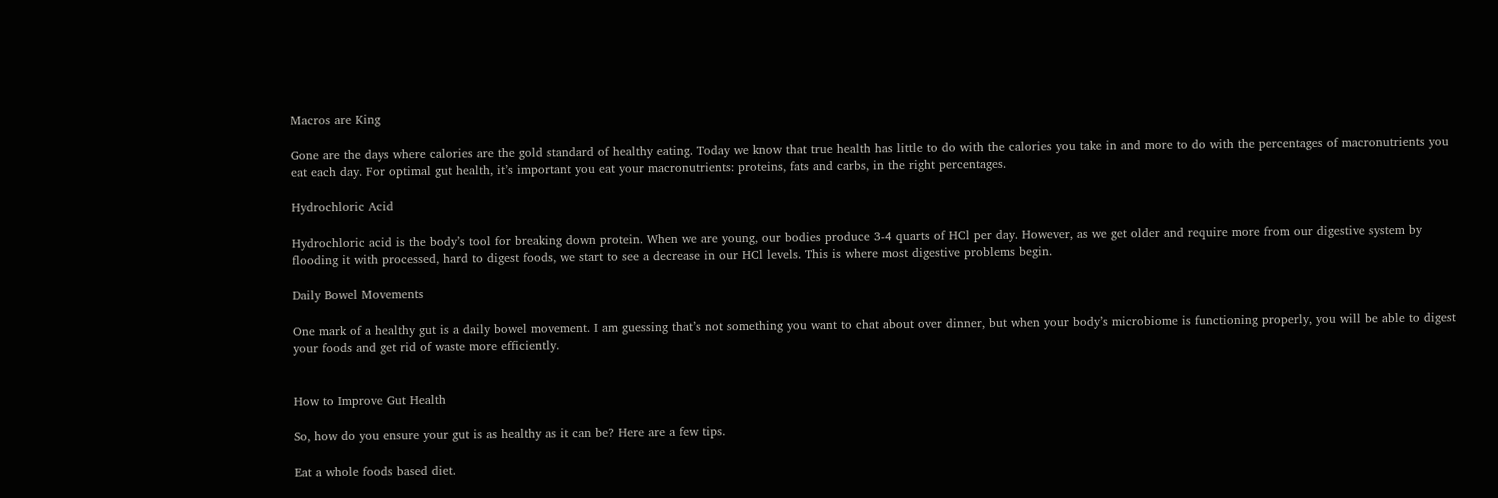Macros are King

Gone are the days where calories are the gold standard of healthy eating. Today we know that true health has little to do with the calories you take in and more to do with the percentages of macronutrients you eat each day. For optimal gut health, it’s important you eat your macronutrients: proteins, fats and carbs, in the right percentages.

Hydrochloric Acid

Hydrochloric acid is the body’s tool for breaking down protein. When we are young, our bodies produce 3-4 quarts of HCl per day. However, as we get older and require more from our digestive system by flooding it with processed, hard to digest foods, we start to see a decrease in our HCl levels. This is where most digestive problems begin.

Daily Bowel Movements

One mark of a healthy gut is a daily bowel movement. I am guessing that’s not something you want to chat about over dinner, but when your body’s microbiome is functioning properly, you will be able to digest your foods and get rid of waste more efficiently.


How to Improve Gut Health

So, how do you ensure your gut is as healthy as it can be? Here are a few tips.

Eat a whole foods based diet.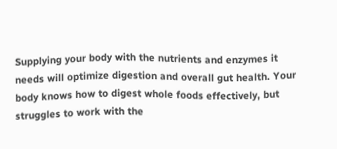Supplying your body with the nutrients and enzymes it needs will optimize digestion and overall gut health. Your body knows how to digest whole foods effectively, but struggles to work with the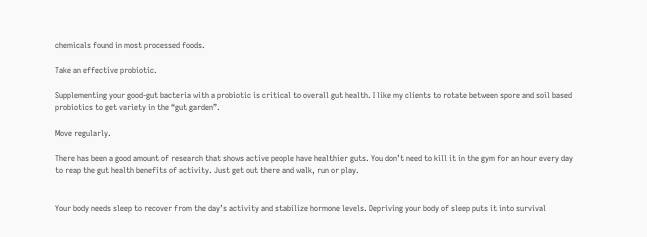chemicals found in most processed foods.

Take an effective probiotic.

Supplementing your good-gut bacteria with a probiotic is critical to overall gut health. I like my clients to rotate between spore and soil based probiotics to get variety in the “gut garden”.

Move regularly.

There has been a good amount of research that shows active people have healthier guts. You don’t need to kill it in the gym for an hour every day to reap the gut health benefits of activity. Just get out there and walk, run or play.


Your body needs sleep to recover from the day’s activity and stabilize hormone levels. Depriving your body of sleep puts it into survival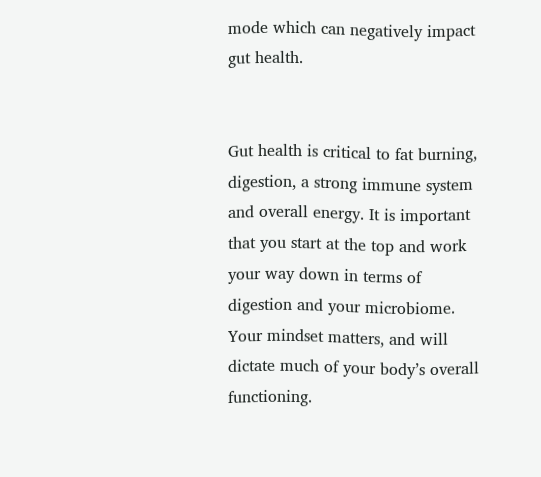mode which can negatively impact gut health.


Gut health is critical to fat burning, digestion, a strong immune system and overall energy. It is important that you start at the top and work your way down in terms of digestion and your microbiome. Your mindset matters, and will dictate much of your body’s overall functioning.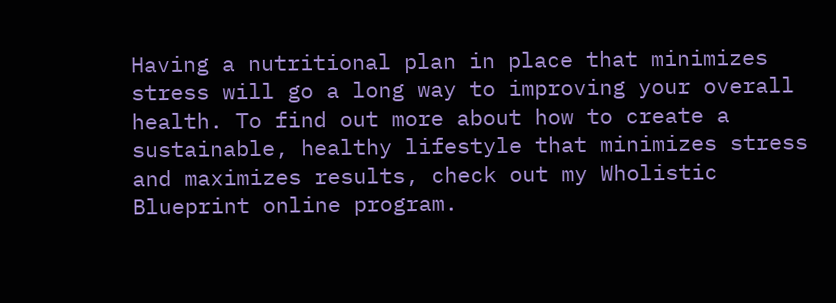Having a nutritional plan in place that minimizes stress will go a long way to improving your overall health. To find out more about how to create a sustainable, healthy lifestyle that minimizes stress and maximizes results, check out my Wholistic Blueprint online program.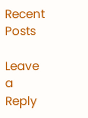Recent Posts

Leave a Reply